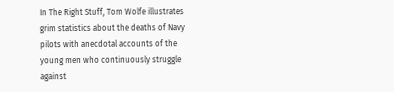In The Right Stuff, Tom Wolfe illustrates grim statistics about the deaths of Navy pilots with anecdotal accounts of the young men who continuously struggle against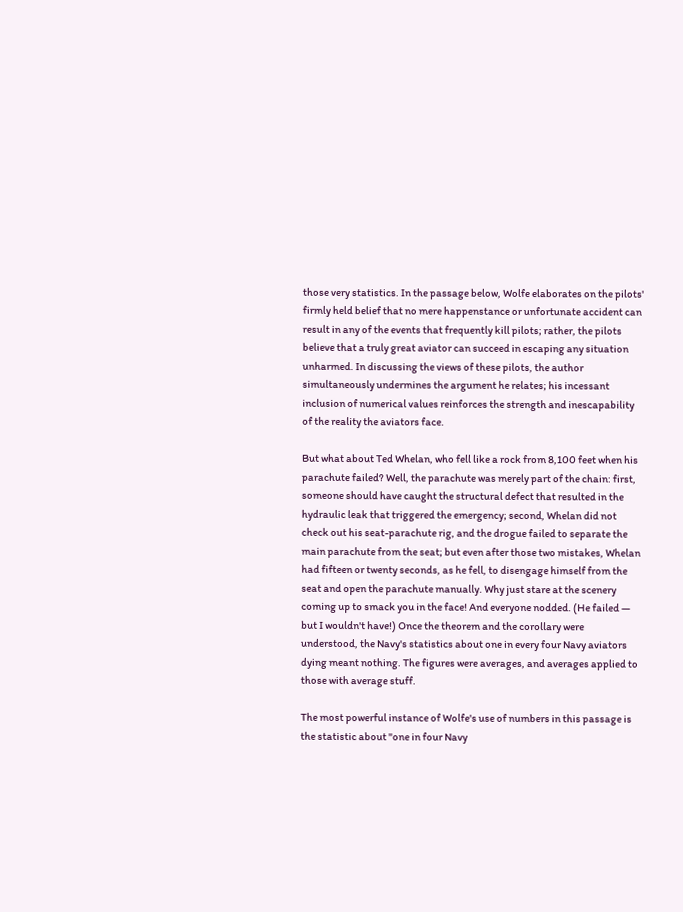those very statistics. In the passage below, Wolfe elaborates on the pilots' firmly held belief that no mere happenstance or unfortunate accident can result in any of the events that frequently kill pilots; rather, the pilots believe that a truly great aviator can succeed in escaping any situation unharmed. In discussing the views of these pilots, the author simultaneously undermines the argument he relates; his incessant inclusion of numerical values reinforces the strength and inescapability of the reality the aviators face.

But what about Ted Whelan, who fell like a rock from 8,100 feet when his parachute failed? Well, the parachute was merely part of the chain: first, someone should have caught the structural defect that resulted in the hydraulic leak that triggered the emergency; second, Whelan did not check out his seat-parachute rig, and the drogue failed to separate the main parachute from the seat; but even after those two mistakes, Whelan had fifteen or twenty seconds, as he fell, to disengage himself from the seat and open the parachute manually. Why just stare at the scenery coming up to smack you in the face! And everyone nodded. (He failed — but I wouldn't have!) Once the theorem and the corollary were understood, the Navy's statistics about one in every four Navy aviators dying meant nothing. The figures were averages, and averages applied to those with average stuff.

The most powerful instance of Wolfe's use of numbers in this passage is the statistic about "one in four Navy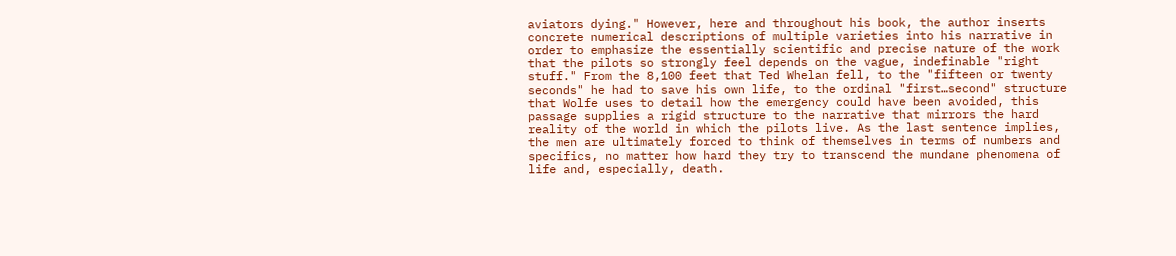aviators dying." However, here and throughout his book, the author inserts concrete numerical descriptions of multiple varieties into his narrative in order to emphasize the essentially scientific and precise nature of the work that the pilots so strongly feel depends on the vague, indefinable "right stuff." From the 8,100 feet that Ted Whelan fell, to the "fifteen or twenty seconds" he had to save his own life, to the ordinal "first…second" structure that Wolfe uses to detail how the emergency could have been avoided, this passage supplies a rigid structure to the narrative that mirrors the hard reality of the world in which the pilots live. As the last sentence implies, the men are ultimately forced to think of themselves in terms of numbers and specifics, no matter how hard they try to transcend the mundane phenomena of life and, especially, death.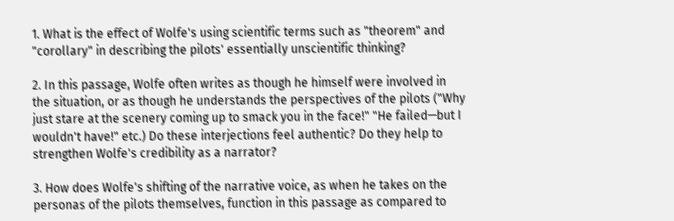1. What is the effect of Wolfe's using scientific terms such as "theorem" and "corollary" in describing the pilots' essentially unscientific thinking?

2. In this passage, Wolfe often writes as though he himself were involved in the situation, or as though he understands the perspectives of the pilots ("Why just stare at the scenery coming up to smack you in the face!" "He failed—but I wouldn't have!" etc.) Do these interjections feel authentic? Do they help to strengthen Wolfe's credibility as a narrator?

3. How does Wolfe's shifting of the narrative voice, as when he takes on the personas of the pilots themselves, function in this passage as compared to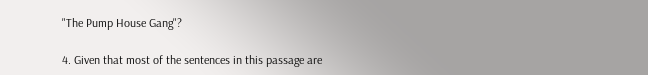"The Pump House Gang"?

4. Given that most of the sentences in this passage are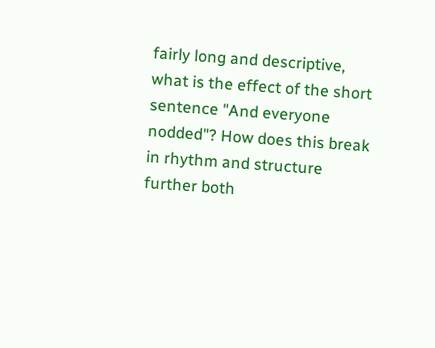fairly long and descriptive, what is the effect of the short sentence "And everyone nodded"? How does this break in rhythm and structure further both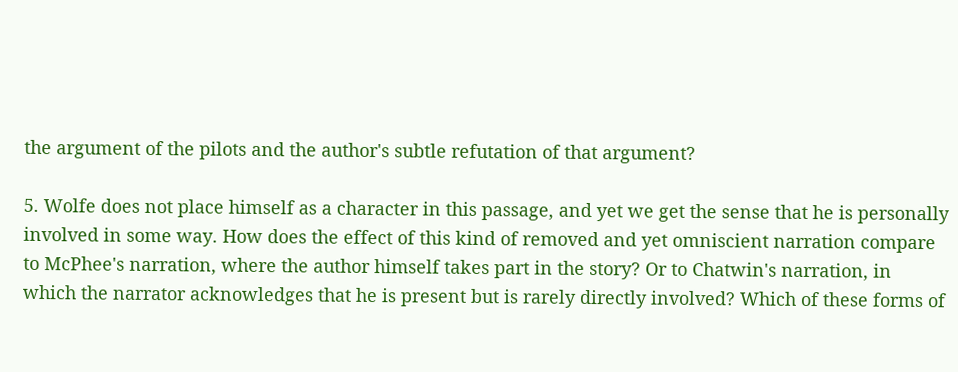the argument of the pilots and the author's subtle refutation of that argument?

5. Wolfe does not place himself as a character in this passage, and yet we get the sense that he is personally involved in some way. How does the effect of this kind of removed and yet omniscient narration compare to McPhee's narration, where the author himself takes part in the story? Or to Chatwin's narration, in which the narrator acknowledges that he is present but is rarely directly involved? Which of these forms of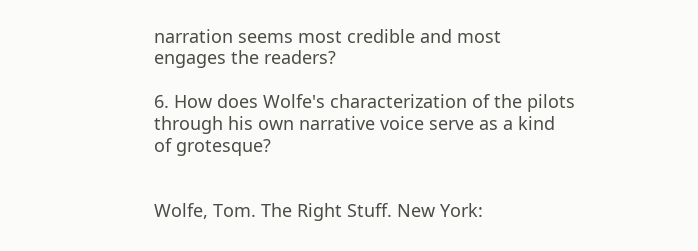narration seems most credible and most engages the readers?

6. How does Wolfe's characterization of the pilots through his own narrative voice serve as a kind of grotesque?


Wolfe, Tom. The Right Stuff. New York: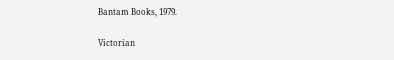Bantam Books, 1979.

Victorian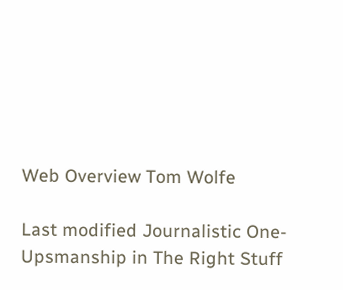Web Overview Tom Wolfe

Last modified Journalistic One-Upsmanship in The Right Stuff